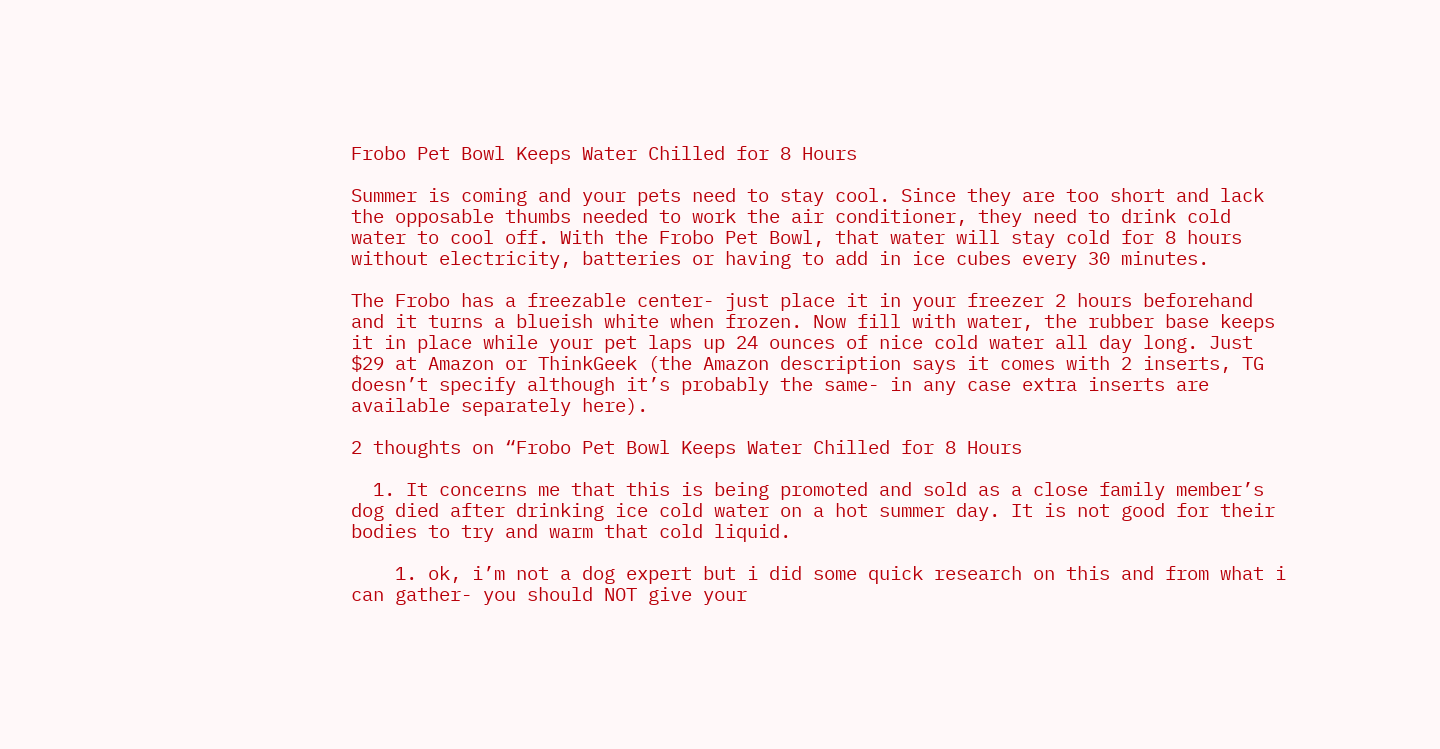Frobo Pet Bowl Keeps Water Chilled for 8 Hours

Summer is coming and your pets need to stay cool. Since they are too short and lack the opposable thumbs needed to work the air conditioner, they need to drink cold water to cool off. With the Frobo Pet Bowl, that water will stay cold for 8 hours without electricity, batteries or having to add in ice cubes every 30 minutes.

The Frobo has a freezable center- just place it in your freezer 2 hours beforehand and it turns a blueish white when frozen. Now fill with water, the rubber base keeps it in place while your pet laps up 24 ounces of nice cold water all day long. Just $29 at Amazon or ThinkGeek (the Amazon description says it comes with 2 inserts, TG doesn’t specify although it’s probably the same- in any case extra inserts are available separately here).

2 thoughts on “Frobo Pet Bowl Keeps Water Chilled for 8 Hours

  1. It concerns me that this is being promoted and sold as a close family member’s dog died after drinking ice cold water on a hot summer day. It is not good for their bodies to try and warm that cold liquid.

    1. ok, i’m not a dog expert but i did some quick research on this and from what i can gather- you should NOT give your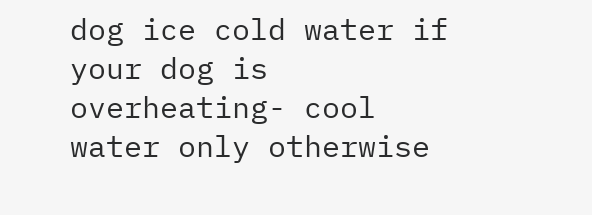dog ice cold water if your dog is overheating- cool water only otherwise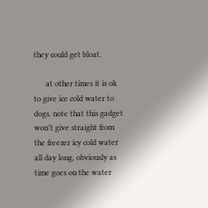they could get bloat.

      at other times it is ok to give ice cold water to dogs. note that this gadget won’t give straight from the freezer icy cold water all day long, obviously as time goes on the water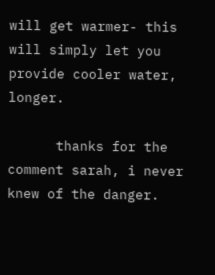will get warmer- this will simply let you provide cooler water, longer.

      thanks for the comment sarah, i never knew of the danger.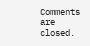Comments are closed.